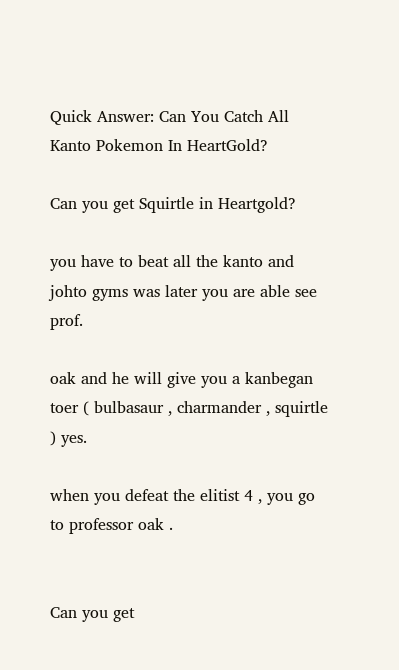Quick Answer: Can You Catch All Kanto Pokemon In HeartGold?

Can you get Squirtle in Heartgold?

you have to beat all the kanto and johto gyms was later you are able see prof.

oak and he will give you a kanbegan toer ( bulbasaur , charmander , squirtle ) yes.

when you defeat the elitist 4 , you go to professor oak .


Can you get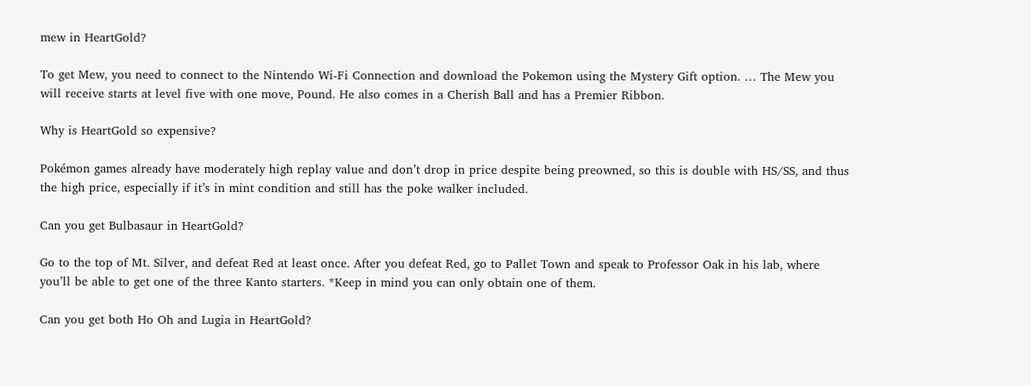mew in HeartGold?

To get Mew, you need to connect to the Nintendo Wi-Fi Connection and download the Pokemon using the Mystery Gift option. … The Mew you will receive starts at level five with one move, Pound. He also comes in a Cherish Ball and has a Premier Ribbon.

Why is HeartGold so expensive?

Pokémon games already have moderately high replay value and don’t drop in price despite being preowned, so this is double with HS/SS, and thus the high price, especially if it’s in mint condition and still has the poke walker included.

Can you get Bulbasaur in HeartGold?

Go to the top of Mt. Silver, and defeat Red at least once. After you defeat Red, go to Pallet Town and speak to Professor Oak in his lab, where you’ll be able to get one of the three Kanto starters. *Keep in mind you can only obtain one of them.

Can you get both Ho Oh and Lugia in HeartGold?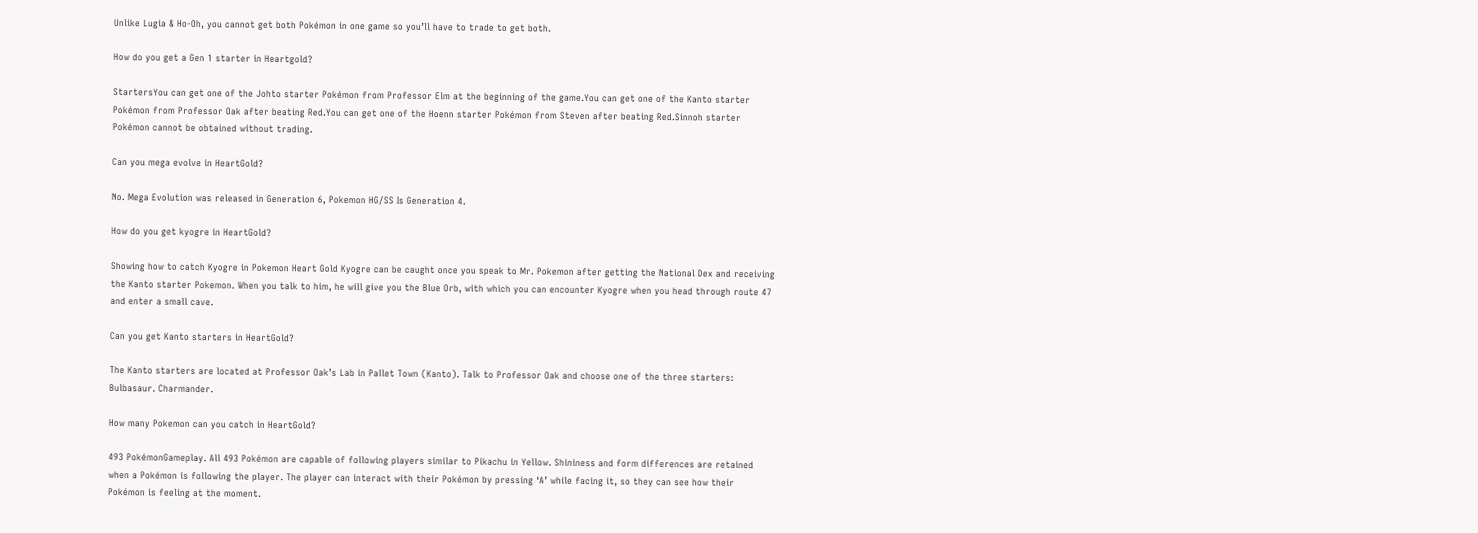Unlike Lugia & Ho-Oh, you cannot get both Pokémon in one game so you’ll have to trade to get both.

How do you get a Gen 1 starter in Heartgold?

StartersYou can get one of the Johto starter Pokémon from Professor Elm at the beginning of the game.You can get one of the Kanto starter Pokémon from Professor Oak after beating Red.You can get one of the Hoenn starter Pokémon from Steven after beating Red.Sinnoh starter Pokémon cannot be obtained without trading.

Can you mega evolve in HeartGold?

No. Mega Evolution was released in Generation 6, Pokemon HG/SS Is Generation 4.

How do you get kyogre in HeartGold?

Showing how to catch Kyogre in Pokemon Heart Gold Kyogre can be caught once you speak to Mr. Pokemon after getting the National Dex and receiving the Kanto starter Pokemon. When you talk to him, he will give you the Blue Orb, with which you can encounter Kyogre when you head through route 47 and enter a small cave.

Can you get Kanto starters in HeartGold?

The Kanto starters are located at Professor Oak’s Lab in Pallet Town (Kanto). Talk to Professor Oak and choose one of the three starters: Bulbasaur. Charmander.

How many Pokemon can you catch in HeartGold?

493 PokémonGameplay. All 493 Pokémon are capable of following players similar to Pikachu in Yellow. Shininess and form differences are retained when a Pokémon is following the player. The player can interact with their Pokémon by pressing ‘A’ while facing it, so they can see how their Pokémon is feeling at the moment.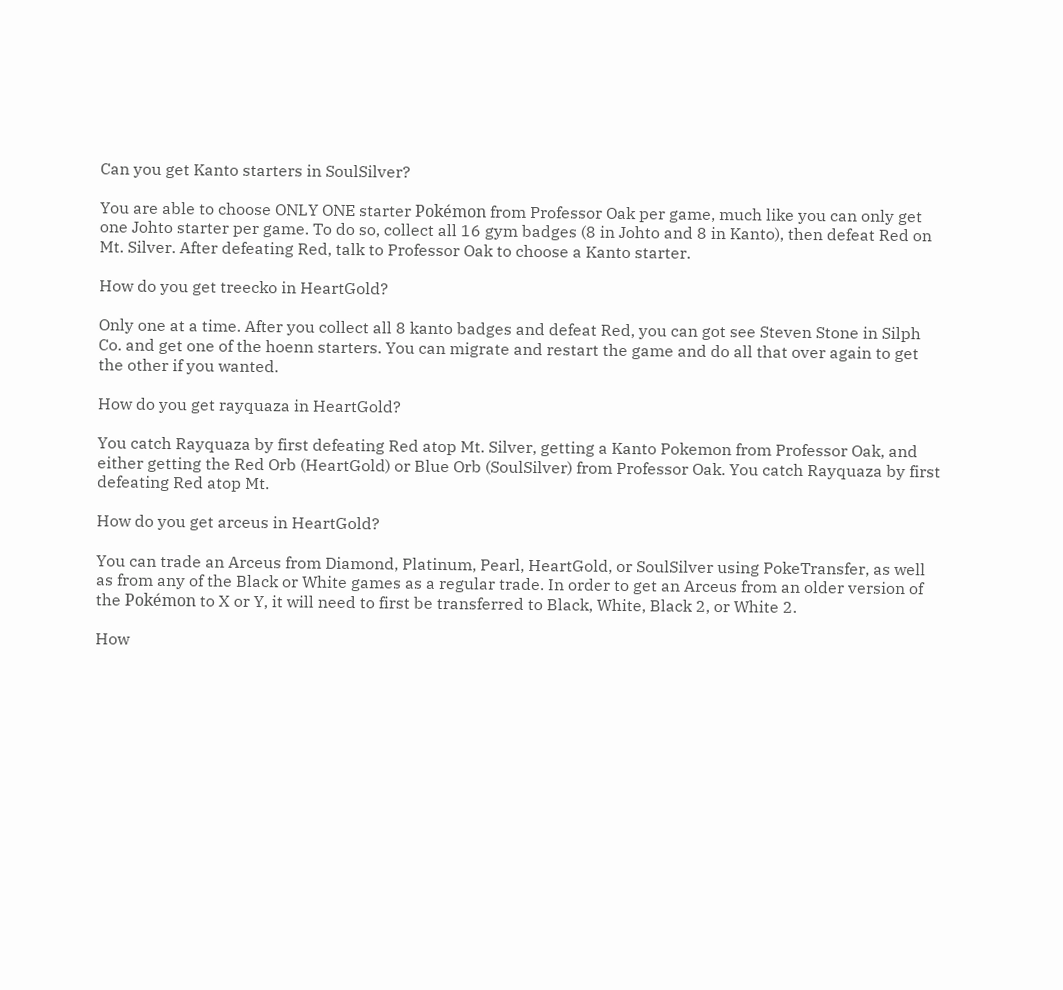Can you get Kanto starters in SoulSilver?

You are able to choose ONLY ONE starter Pokémon from Professor Oak per game, much like you can only get one Johto starter per game. To do so, collect all 16 gym badges (8 in Johto and 8 in Kanto), then defeat Red on Mt. Silver. After defeating Red, talk to Professor Oak to choose a Kanto starter.

How do you get treecko in HeartGold?

Only one at a time. After you collect all 8 kanto badges and defeat Red, you can got see Steven Stone in Silph Co. and get one of the hoenn starters. You can migrate and restart the game and do all that over again to get the other if you wanted.

How do you get rayquaza in HeartGold?

You catch Rayquaza by first defeating Red atop Mt. Silver, getting a Kanto Pokemon from Professor Oak, and either getting the Red Orb (HeartGold) or Blue Orb (SoulSilver) from Professor Oak. You catch Rayquaza by first defeating Red atop Mt.

How do you get arceus in HeartGold?

You can trade an Arceus from Diamond, Platinum, Pearl, HeartGold, or SoulSilver using PokeTransfer, as well as from any of the Black or White games as a regular trade. In order to get an Arceus from an older version of the Pokémon to X or Y, it will need to first be transferred to Black, White, Black 2, or White 2.

How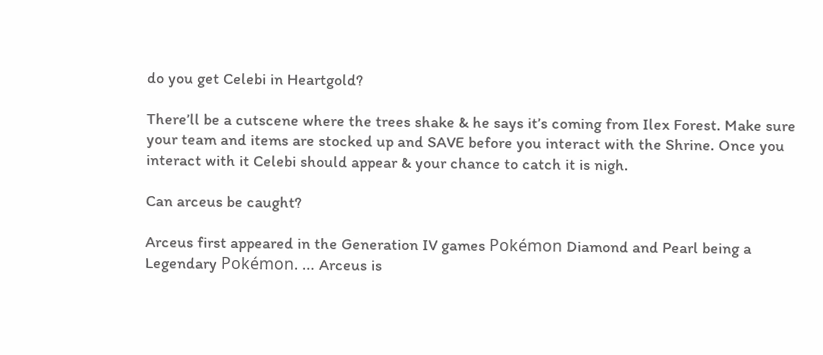do you get Celebi in Heartgold?

There’ll be a cutscene where the trees shake & he says it’s coming from Ilex Forest. Make sure your team and items are stocked up and SAVE before you interact with the Shrine. Once you interact with it Celebi should appear & your chance to catch it is nigh.

Can arceus be caught?

Arceus first appeared in the Generation IV games Pokémon Diamond and Pearl being a Legendary Pokémon. … Arceus is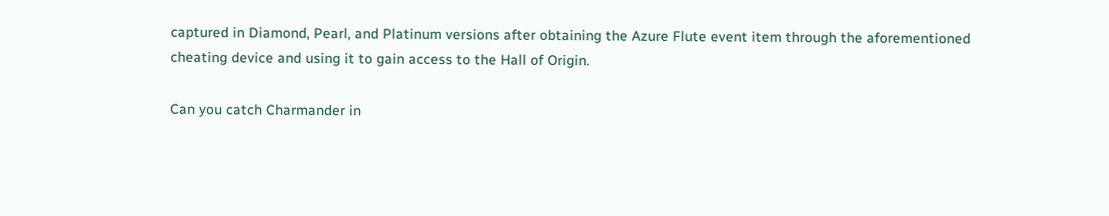captured in Diamond, Pearl, and Platinum versions after obtaining the Azure Flute event item through the aforementioned cheating device and using it to gain access to the Hall of Origin.

Can you catch Charmander in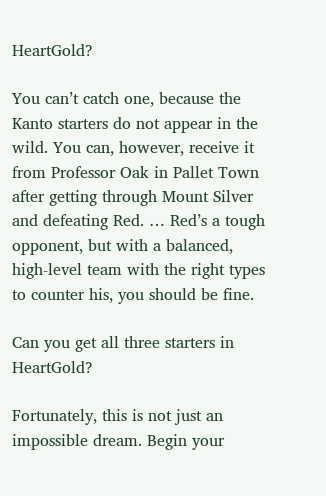HeartGold?

You can’t catch one, because the Kanto starters do not appear in the wild. You can, however, receive it from Professor Oak in Pallet Town after getting through Mount Silver and defeating Red. … Red’s a tough opponent, but with a balanced, high-level team with the right types to counter his, you should be fine.

Can you get all three starters in HeartGold?

Fortunately, this is not just an impossible dream. Begin your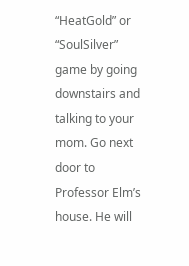“HeatGold” or “SoulSilver” game by going downstairs and talking to your mom. Go next door to Professor Elm’s house. He will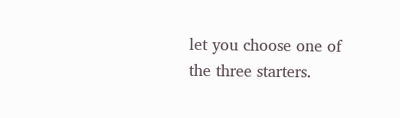let you choose one of the three starters.